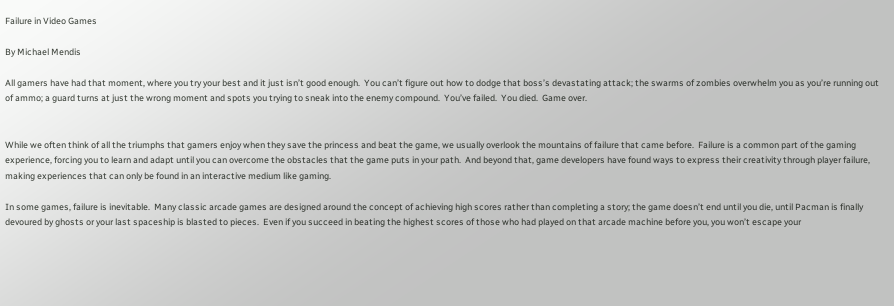Failure in Video Games

By Michael Mendis

All gamers have had that moment, where you try your best and it just isn’t good enough.  You can’t figure out how to dodge that boss’s devastating attack; the swarms of zombies overwhelm you as you’re running out of ammo; a guard turns at just the wrong moment and spots you trying to sneak into the enemy compound.  You’ve failed.  You died.  Game over.


While we often think of all the triumphs that gamers enjoy when they save the princess and beat the game, we usually overlook the mountains of failure that came before.  Failure is a common part of the gaming experience, forcing you to learn and adapt until you can overcome the obstacles that the game puts in your path.  And beyond that, game developers have found ways to express their creativity through player failure, making experiences that can only be found in an interactive medium like gaming.

In some games, failure is inevitable.  Many classic arcade games are designed around the concept of achieving high scores rather than completing a story; the game doesn’t end until you die, until Pacman is finally devoured by ghosts or your last spaceship is blasted to pieces.  Even if you succeed in beating the highest scores of those who had played on that arcade machine before you, you won’t escape your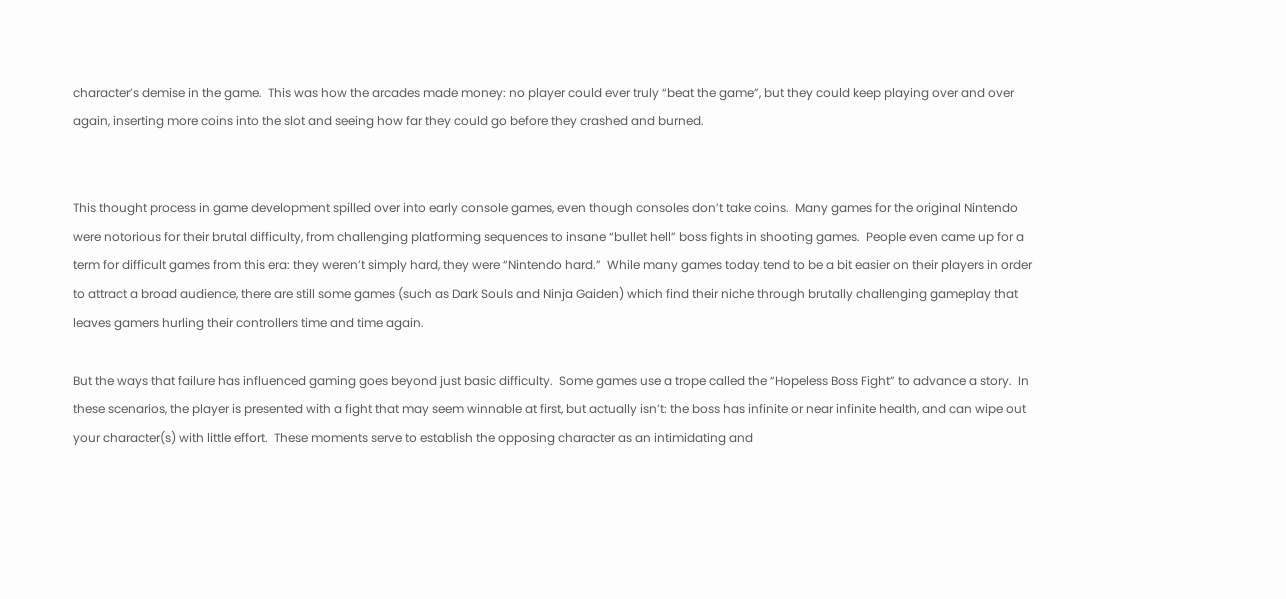character’s demise in the game.  This was how the arcades made money: no player could ever truly “beat the game”, but they could keep playing over and over again, inserting more coins into the slot and seeing how far they could go before they crashed and burned.


This thought process in game development spilled over into early console games, even though consoles don’t take coins.  Many games for the original Nintendo were notorious for their brutal difficulty, from challenging platforming sequences to insane “bullet hell” boss fights in shooting games.  People even came up for a term for difficult games from this era: they weren’t simply hard, they were “Nintendo hard.”  While many games today tend to be a bit easier on their players in order to attract a broad audience, there are still some games (such as Dark Souls and Ninja Gaiden) which find their niche through brutally challenging gameplay that leaves gamers hurling their controllers time and time again.

But the ways that failure has influenced gaming goes beyond just basic difficulty.  Some games use a trope called the “Hopeless Boss Fight” to advance a story.  In these scenarios, the player is presented with a fight that may seem winnable at first, but actually isn’t: the boss has infinite or near infinite health, and can wipe out your character(s) with little effort.  These moments serve to establish the opposing character as an intimidating and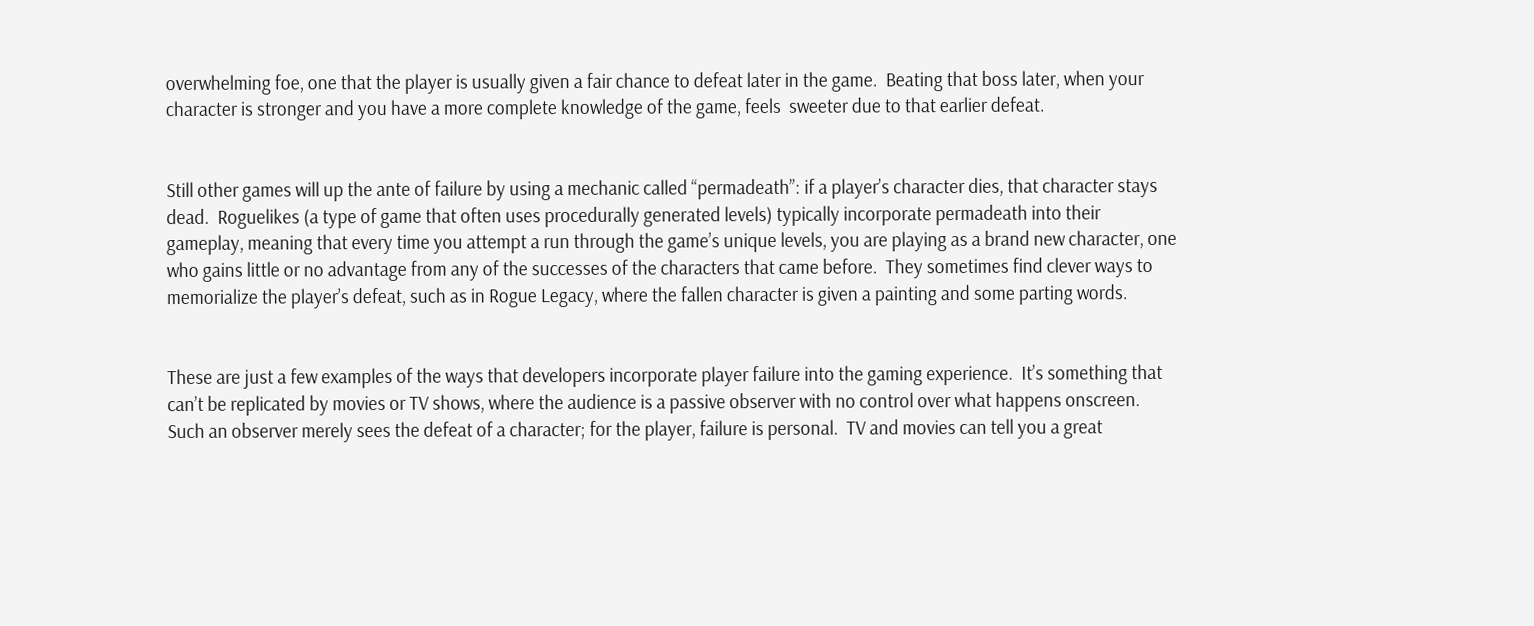overwhelming foe, one that the player is usually given a fair chance to defeat later in the game.  Beating that boss later, when your character is stronger and you have a more complete knowledge of the game, feels  sweeter due to that earlier defeat.


Still other games will up the ante of failure by using a mechanic called “permadeath”: if a player’s character dies, that character stays dead.  Roguelikes (a type of game that often uses procedurally generated levels) typically incorporate permadeath into their gameplay, meaning that every time you attempt a run through the game’s unique levels, you are playing as a brand new character, one who gains little or no advantage from any of the successes of the characters that came before.  They sometimes find clever ways to memorialize the player’s defeat, such as in Rogue Legacy, where the fallen character is given a painting and some parting words.


These are just a few examples of the ways that developers incorporate player failure into the gaming experience.  It’s something that can’t be replicated by movies or TV shows, where the audience is a passive observer with no control over what happens onscreen.  Such an observer merely sees the defeat of a character; for the player, failure is personal.  TV and movies can tell you a great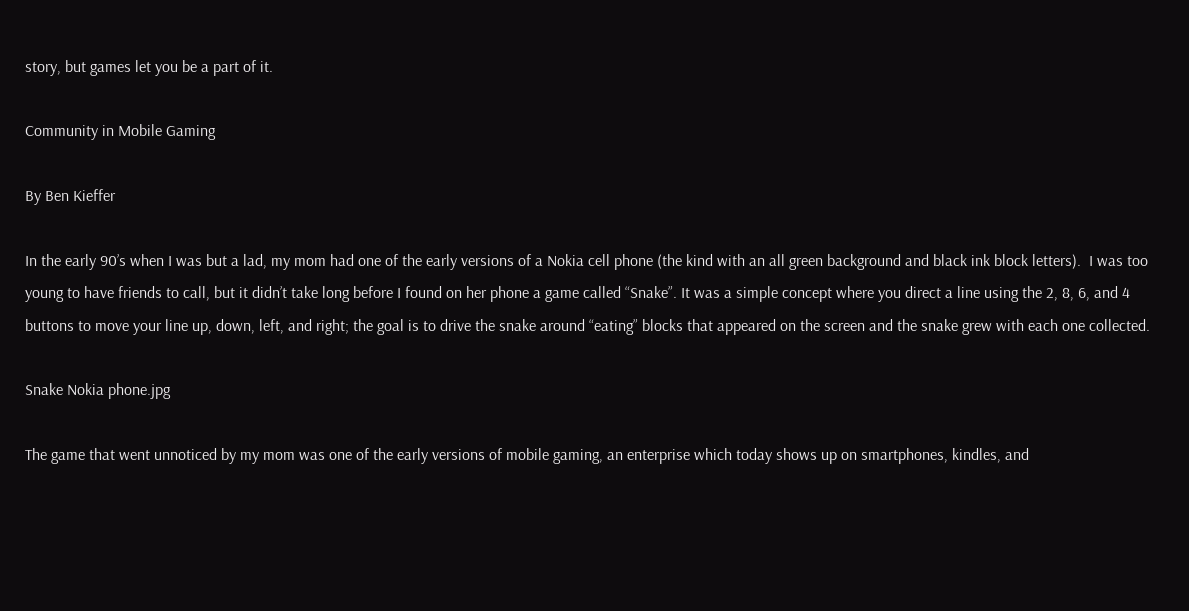story, but games let you be a part of it.

Community in Mobile Gaming

By Ben Kieffer

In the early 90’s when I was but a lad, my mom had one of the early versions of a Nokia cell phone (the kind with an all green background and black ink block letters).  I was too young to have friends to call, but it didn’t take long before I found on her phone a game called “Snake”. It was a simple concept where you direct a line using the 2, 8, 6, and 4 buttons to move your line up, down, left, and right; the goal is to drive the snake around “eating” blocks that appeared on the screen and the snake grew with each one collected.

Snake Nokia phone.jpg

The game that went unnoticed by my mom was one of the early versions of mobile gaming, an enterprise which today shows up on smartphones, kindles, and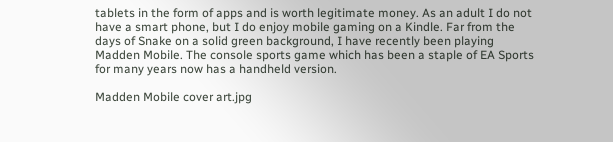tablets in the form of apps and is worth legitimate money. As an adult I do not have a smart phone, but I do enjoy mobile gaming on a Kindle. Far from the days of Snake on a solid green background, I have recently been playing Madden Mobile. The console sports game which has been a staple of EA Sports for many years now has a handheld version.

Madden Mobile cover art.jpg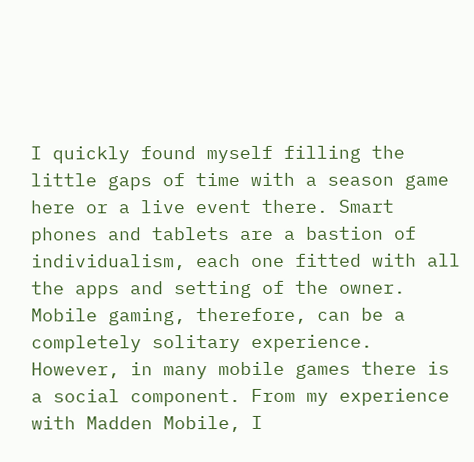I quickly found myself filling the little gaps of time with a season game here or a live event there. Smart phones and tablets are a bastion of individualism, each one fitted with all the apps and setting of the owner. Mobile gaming, therefore, can be a completely solitary experience. However, in many mobile games there is a social component. From my experience with Madden Mobile, I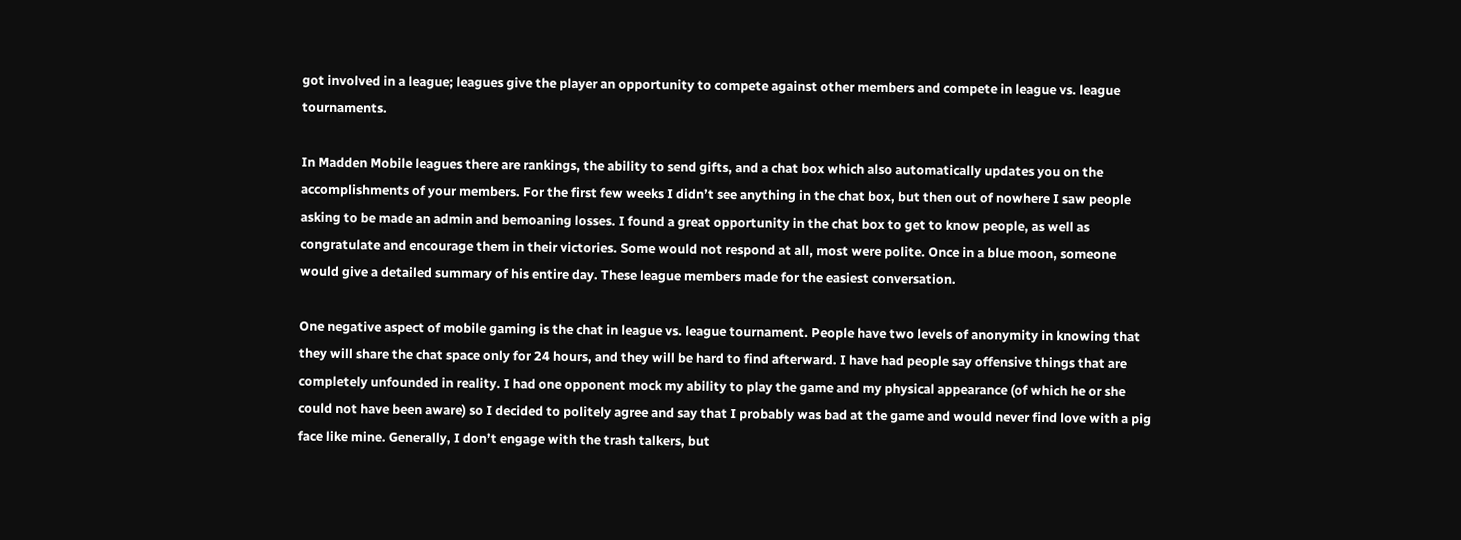got involved in a league; leagues give the player an opportunity to compete against other members and compete in league vs. league tournaments.

In Madden Mobile leagues there are rankings, the ability to send gifts, and a chat box which also automatically updates you on the accomplishments of your members. For the first few weeks I didn’t see anything in the chat box, but then out of nowhere I saw people asking to be made an admin and bemoaning losses. I found a great opportunity in the chat box to get to know people, as well as congratulate and encourage them in their victories. Some would not respond at all, most were polite. Once in a blue moon, someone would give a detailed summary of his entire day. These league members made for the easiest conversation.

One negative aspect of mobile gaming is the chat in league vs. league tournament. People have two levels of anonymity in knowing that they will share the chat space only for 24 hours, and they will be hard to find afterward. I have had people say offensive things that are completely unfounded in reality. I had one opponent mock my ability to play the game and my physical appearance (of which he or she could not have been aware) so I decided to politely agree and say that I probably was bad at the game and would never find love with a pig face like mine. Generally, I don’t engage with the trash talkers, but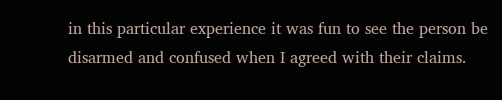in this particular experience it was fun to see the person be disarmed and confused when I agreed with their claims.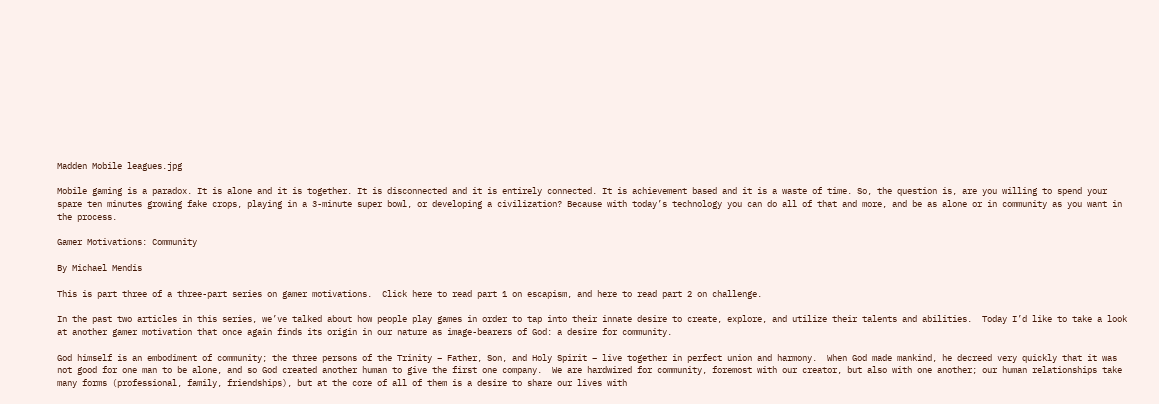Madden Mobile leagues.jpg

Mobile gaming is a paradox. It is alone and it is together. It is disconnected and it is entirely connected. It is achievement based and it is a waste of time. So, the question is, are you willing to spend your spare ten minutes growing fake crops, playing in a 3-minute super bowl, or developing a civilization? Because with today’s technology you can do all of that and more, and be as alone or in community as you want in the process.

Gamer Motivations: Community

By Michael Mendis

This is part three of a three-part series on gamer motivations.  Click here to read part 1 on escapism, and here to read part 2 on challenge.

In the past two articles in this series, we’ve talked about how people play games in order to tap into their innate desire to create, explore, and utilize their talents and abilities.  Today I’d like to take a look at another gamer motivation that once again finds its origin in our nature as image-bearers of God: a desire for community.

God himself is an embodiment of community; the three persons of the Trinity – Father, Son, and Holy Spirit – live together in perfect union and harmony.  When God made mankind, he decreed very quickly that it was not good for one man to be alone, and so God created another human to give the first one company.  We are hardwired for community, foremost with our creator, but also with one another; our human relationships take many forms (professional, family, friendships), but at the core of all of them is a desire to share our lives with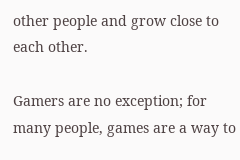other people and grow close to each other.

Gamers are no exception; for many people, games are a way to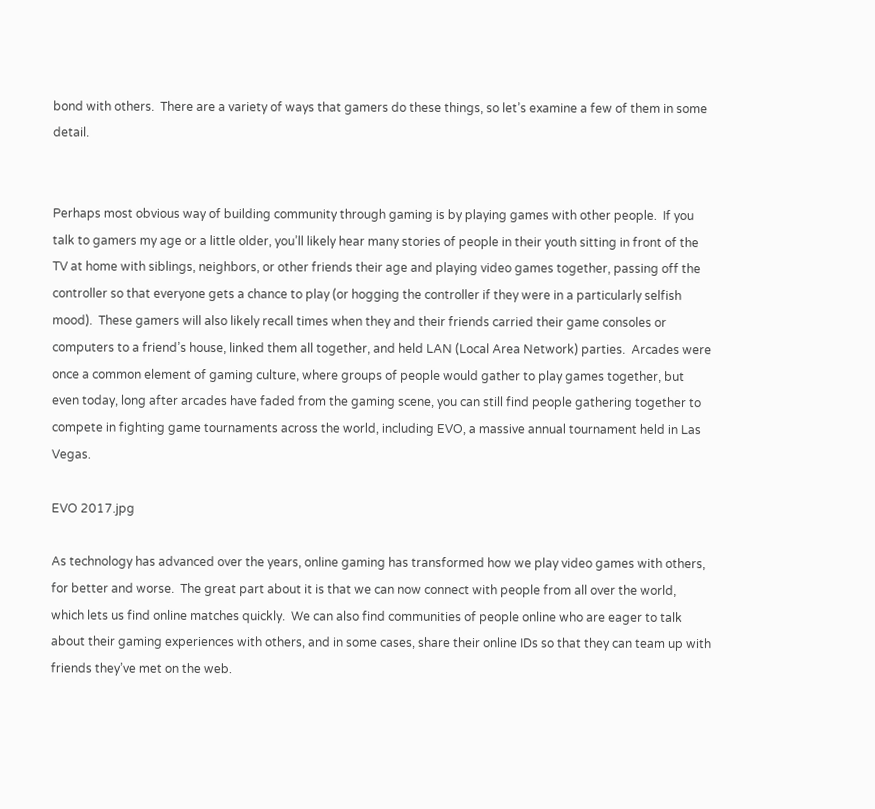bond with others.  There are a variety of ways that gamers do these things, so let’s examine a few of them in some detail.


Perhaps most obvious way of building community through gaming is by playing games with other people.  If you talk to gamers my age or a little older, you’ll likely hear many stories of people in their youth sitting in front of the TV at home with siblings, neighbors, or other friends their age and playing video games together, passing off the controller so that everyone gets a chance to play (or hogging the controller if they were in a particularly selfish mood).  These gamers will also likely recall times when they and their friends carried their game consoles or computers to a friend’s house, linked them all together, and held LAN (Local Area Network) parties.  Arcades were once a common element of gaming culture, where groups of people would gather to play games together, but even today, long after arcades have faded from the gaming scene, you can still find people gathering together to compete in fighting game tournaments across the world, including EVO, a massive annual tournament held in Las Vegas.

EVO 2017.jpg

As technology has advanced over the years, online gaming has transformed how we play video games with others, for better and worse.  The great part about it is that we can now connect with people from all over the world, which lets us find online matches quickly.  We can also find communities of people online who are eager to talk about their gaming experiences with others, and in some cases, share their online IDs so that they can team up with friends they’ve met on the web.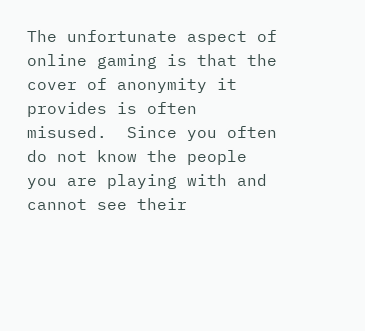The unfortunate aspect of online gaming is that the cover of anonymity it provides is often misused.  Since you often do not know the people you are playing with and cannot see their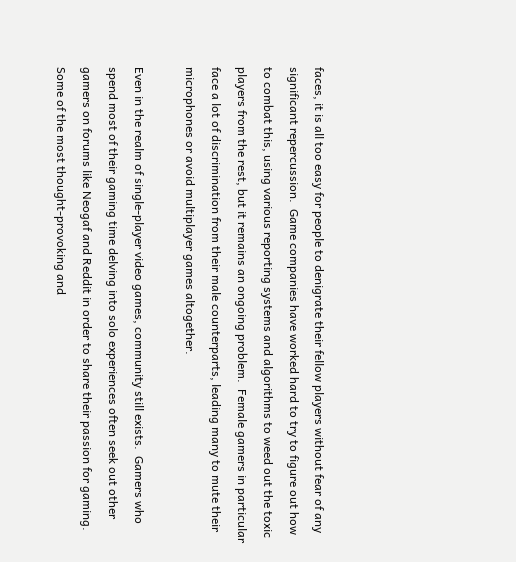faces, it is all too easy for people to denigrate their fellow players without fear of any significant repercussion.  Game companies have worked hard to try to figure out how to combat this, using various reporting systems and algorithms to weed out the toxic players from the rest, but it remains an ongoing problem.  Female gamers in particular face a lot of discrimination from their male counterparts, leading many to mute their microphones or avoid multiplayer games altogether.

Even in the realm of single-player video games, community still exists.  Gamers who spend most of their gaming time delving into solo experiences often seek out other gamers on forums like Neogaf and Reddit in order to share their passion for gaming.  Some of the most thought-provoking and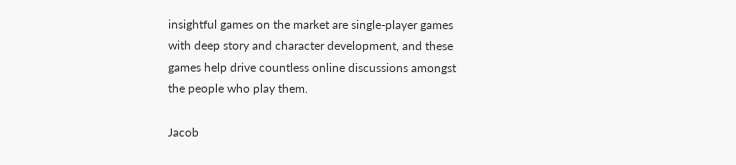insightful games on the market are single-player games with deep story and character development, and these games help drive countless online discussions amongst the people who play them.

Jacob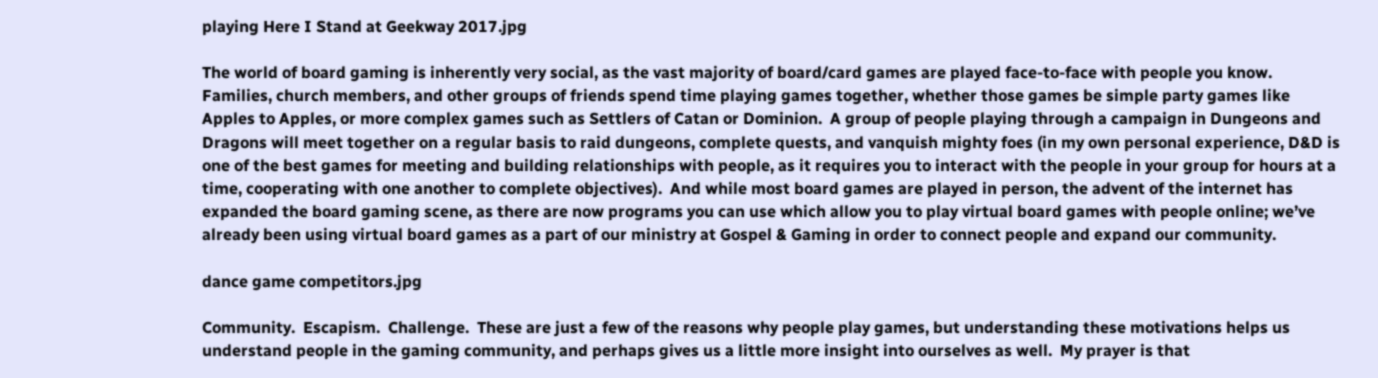playing Here I Stand at Geekway 2017.jpg

The world of board gaming is inherently very social, as the vast majority of board/card games are played face-to-face with people you know.  Families, church members, and other groups of friends spend time playing games together, whether those games be simple party games like Apples to Apples, or more complex games such as Settlers of Catan or Dominion.  A group of people playing through a campaign in Dungeons and Dragons will meet together on a regular basis to raid dungeons, complete quests, and vanquish mighty foes (in my own personal experience, D&D is one of the best games for meeting and building relationships with people, as it requires you to interact with the people in your group for hours at a time, cooperating with one another to complete objectives).  And while most board games are played in person, the advent of the internet has expanded the board gaming scene, as there are now programs you can use which allow you to play virtual board games with people online; we’ve already been using virtual board games as a part of our ministry at Gospel & Gaming in order to connect people and expand our community.

dance game competitors.jpg

Community.  Escapism.  Challenge.  These are just a few of the reasons why people play games, but understanding these motivations helps us understand people in the gaming community, and perhaps gives us a little more insight into ourselves as well.  My prayer is that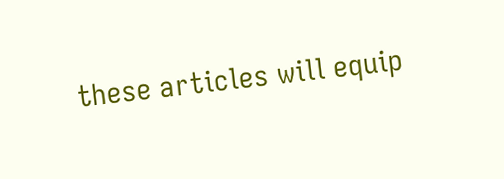these articles will equip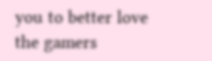you to better love the gamers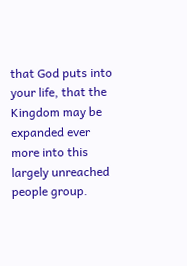that God puts into your life, that the Kingdom may be expanded ever more into this largely unreached people group.